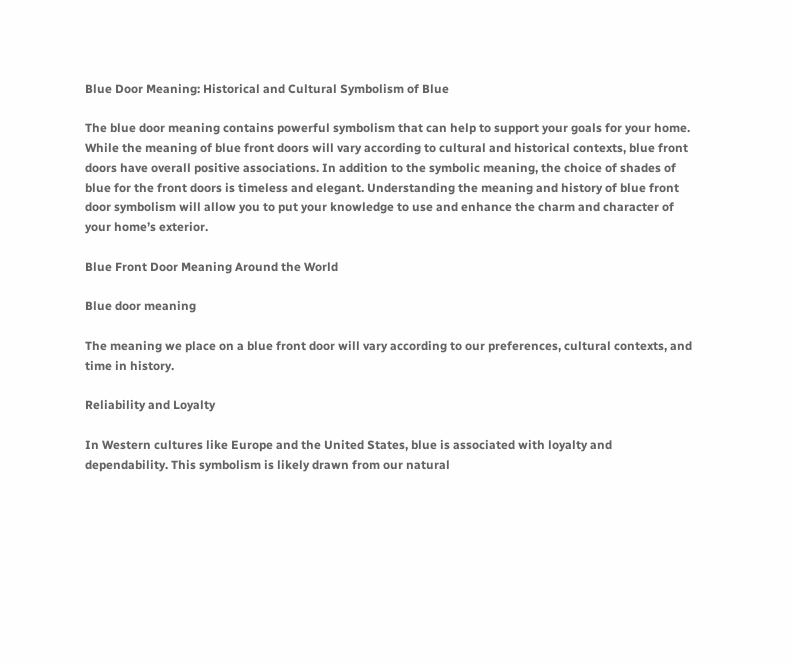Blue Door Meaning: Historical and Cultural Symbolism of Blue

The blue door meaning contains powerful symbolism that can help to support your goals for your home. While the meaning of blue front doors will vary according to cultural and historical contexts, blue front doors have overall positive associations. In addition to the symbolic meaning, the choice of shades of blue for the front doors is timeless and elegant. Understanding the meaning and history of blue front door symbolism will allow you to put your knowledge to use and enhance the charm and character of your home’s exterior.

Blue Front Door Meaning Around the World

Blue door meaning

The meaning we place on a blue front door will vary according to our preferences, cultural contexts, and time in history.

Reliability and Loyalty

In Western cultures like Europe and the United States, blue is associated with loyalty and dependability. This symbolism is likely drawn from our natural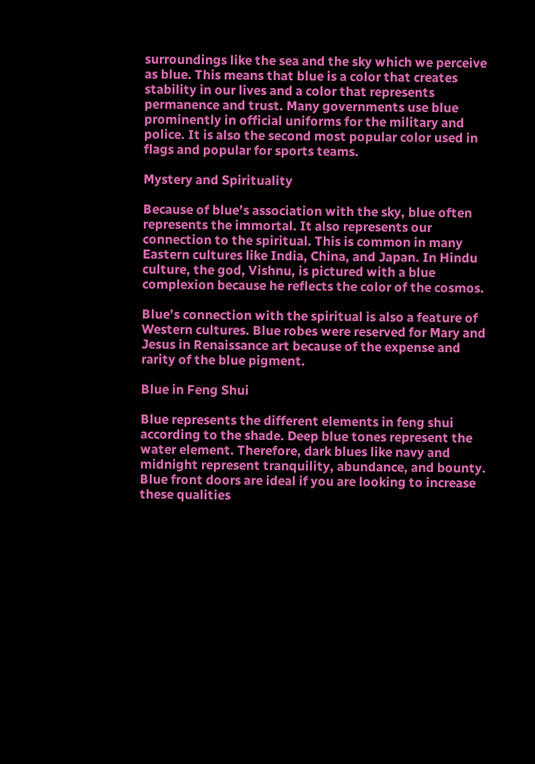surroundings like the sea and the sky which we perceive as blue. This means that blue is a color that creates stability in our lives and a color that represents permanence and trust. Many governments use blue prominently in official uniforms for the military and police. It is also the second most popular color used in flags and popular for sports teams.

Mystery and Spirituality

Because of blue’s association with the sky, blue often represents the immortal. It also represents our connection to the spiritual. This is common in many Eastern cultures like India, China, and Japan. In Hindu culture, the god, Vishnu, is pictured with a blue complexion because he reflects the color of the cosmos.

Blue’s connection with the spiritual is also a feature of Western cultures. Blue robes were reserved for Mary and Jesus in Renaissance art because of the expense and rarity of the blue pigment.

Blue in Feng Shui

Blue represents the different elements in feng shui according to the shade. Deep blue tones represent the water element. Therefore, dark blues like navy and midnight represent tranquility, abundance, and bounty. Blue front doors are ideal if you are looking to increase these qualities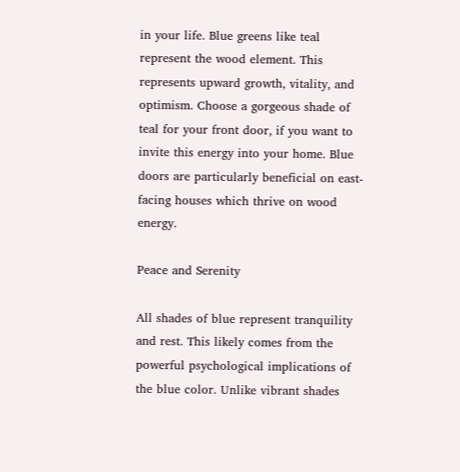in your life. Blue greens like teal represent the wood element. This represents upward growth, vitality, and optimism. Choose a gorgeous shade of teal for your front door, if you want to invite this energy into your home. Blue doors are particularly beneficial on east-facing houses which thrive on wood energy.

Peace and Serenity

All shades of blue represent tranquility and rest. This likely comes from the powerful psychological implications of the blue color. Unlike vibrant shades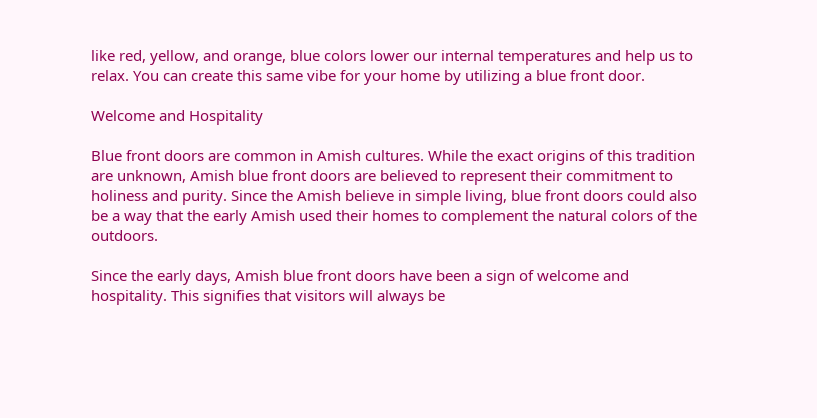like red, yellow, and orange, blue colors lower our internal temperatures and help us to relax. You can create this same vibe for your home by utilizing a blue front door.

Welcome and Hospitality

Blue front doors are common in Amish cultures. While the exact origins of this tradition are unknown, Amish blue front doors are believed to represent their commitment to holiness and purity. Since the Amish believe in simple living, blue front doors could also be a way that the early Amish used their homes to complement the natural colors of the outdoors.

Since the early days, Amish blue front doors have been a sign of welcome and hospitality. This signifies that visitors will always be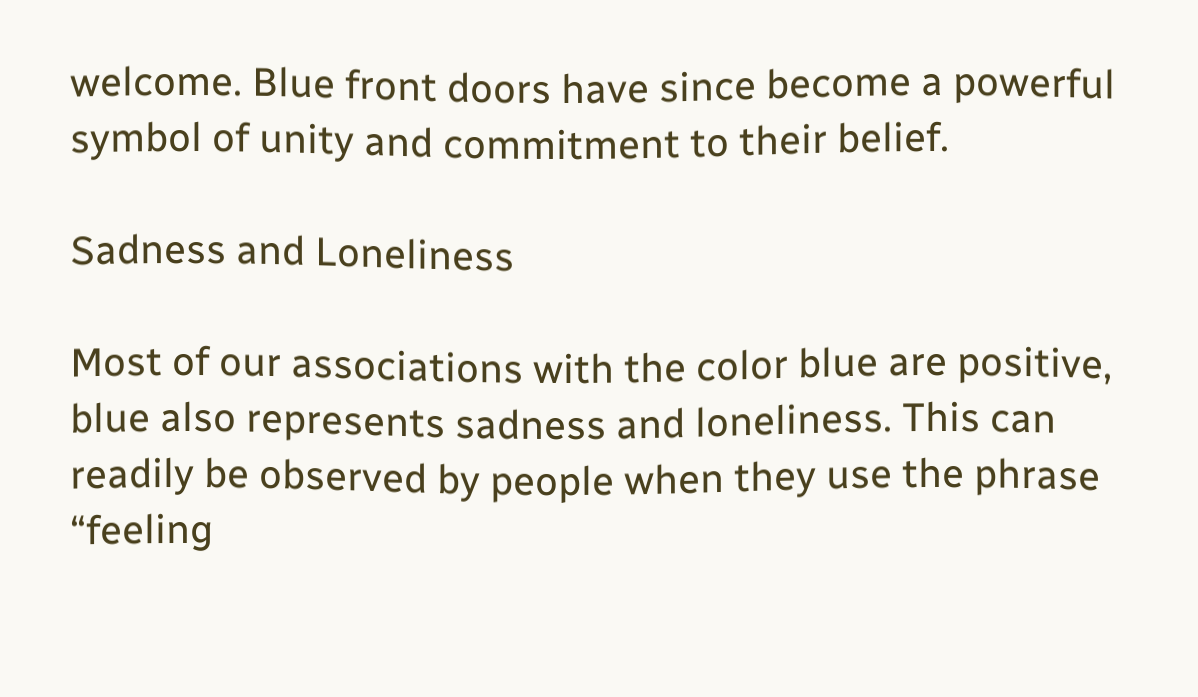welcome. Blue front doors have since become a powerful symbol of unity and commitment to their belief.

Sadness and Loneliness

Most of our associations with the color blue are positive, blue also represents sadness and loneliness. This can readily be observed by people when they use the phrase “feeling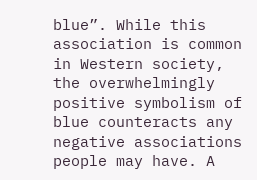blue”. While this association is common in Western society, the overwhelmingly positive symbolism of blue counteracts any negative associations people may have. A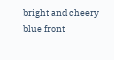bright and cheery blue front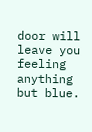door will leave you feeling anything but blue.